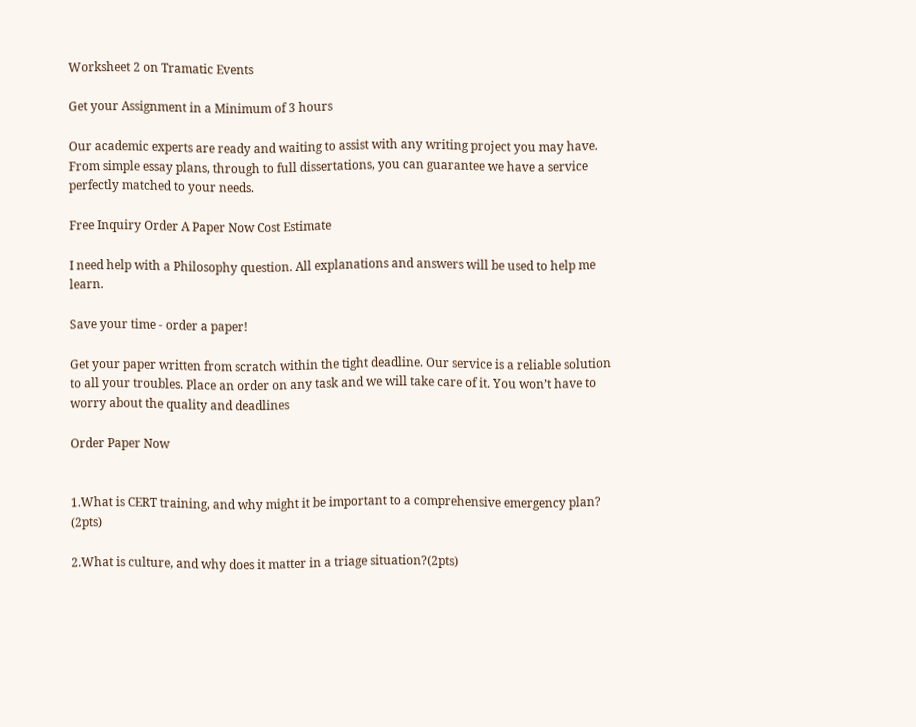Worksheet 2 on Tramatic Events

Get your Assignment in a Minimum of 3 hours

Our academic experts are ready and waiting to assist with any writing project you may have. From simple essay plans, through to full dissertations, you can guarantee we have a service perfectly matched to your needs.

Free Inquiry Order A Paper Now Cost Estimate

I need help with a Philosophy question. All explanations and answers will be used to help me learn.

Save your time - order a paper!

Get your paper written from scratch within the tight deadline. Our service is a reliable solution to all your troubles. Place an order on any task and we will take care of it. You won’t have to worry about the quality and deadlines

Order Paper Now


1.What is CERT training, and why might it be important to a comprehensive emergency plan? (2pts)

2.What is culture, and why does it matter in a triage situation?(2pts)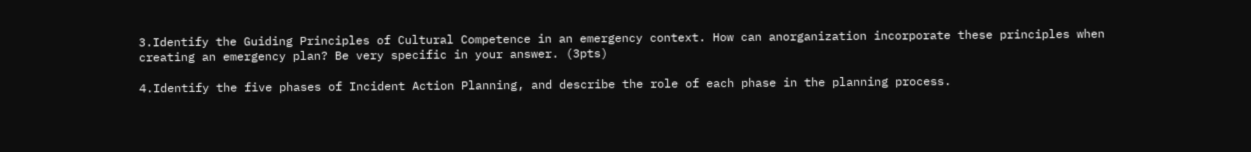3.Identify the Guiding Principles of Cultural Competence in an emergency context. How can anorganization incorporate these principles when creating an emergency plan? Be very specific in your answer. (3pts)

4.Identify the five phases of Incident Action Planning, and describe the role of each phase in the planning process.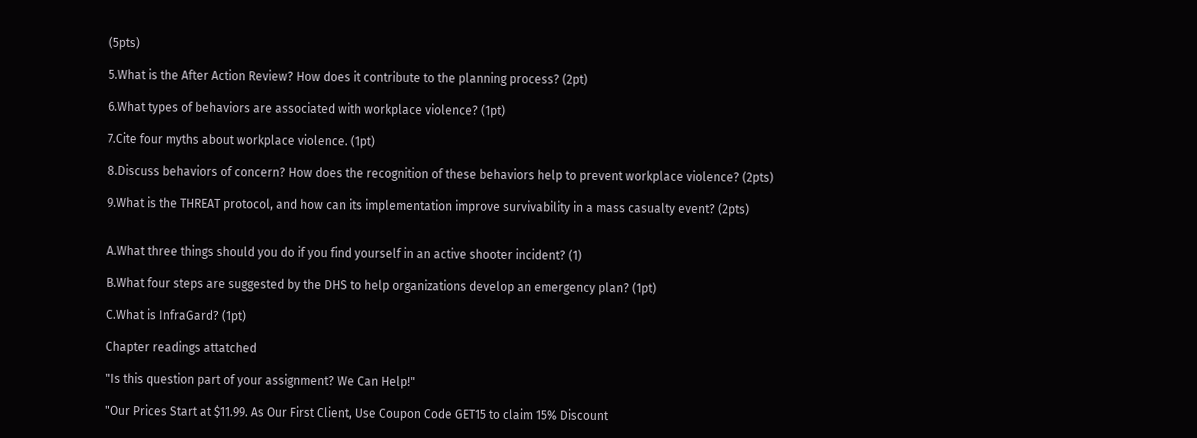(5pts)

5.What is the After Action Review? How does it contribute to the planning process? (2pt)

6.What types of behaviors are associated with workplace violence? (1pt)

7.Cite four myths about workplace violence. (1pt)

8.Discuss behaviors of concern? How does the recognition of these behaviors help to prevent workplace violence? (2pts)

9.What is the THREAT protocol, and how can its implementation improve survivability in a mass casualty event? (2pts)


A.What three things should you do if you find yourself in an active shooter incident? (1)

B.What four steps are suggested by the DHS to help organizations develop an emergency plan? (1pt)

C.What is InfraGard? (1pt)

Chapter readings attatched

"Is this question part of your assignment? We Can Help!"

"Our Prices Start at $11.99. As Our First Client, Use Coupon Code GET15 to claim 15% Discount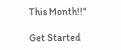This Month!!"

Get Started